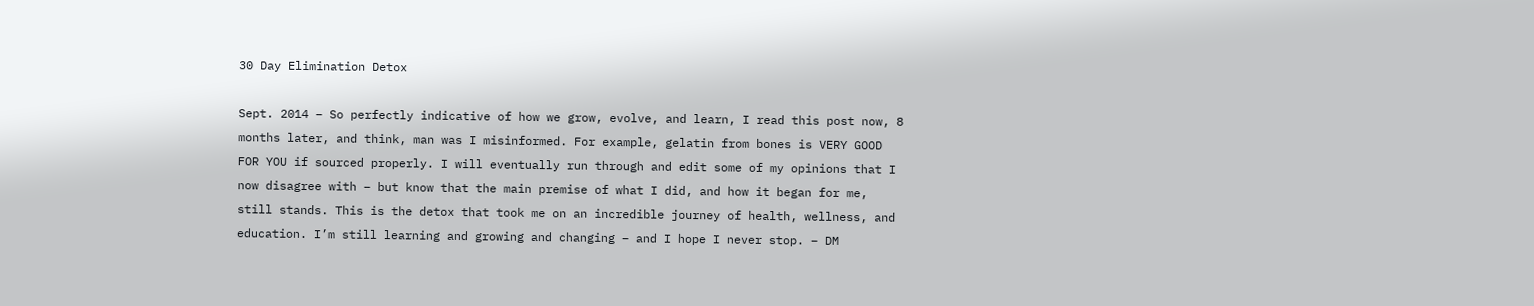30 Day Elimination Detox

Sept. 2014 – So perfectly indicative of how we grow, evolve, and learn, I read this post now, 8 months later, and think, man was I misinformed. For example, gelatin from bones is VERY GOOD FOR YOU if sourced properly. I will eventually run through and edit some of my opinions that I now disagree with – but know that the main premise of what I did, and how it began for me, still stands. This is the detox that took me on an incredible journey of health, wellness, and education. I’m still learning and growing and changing – and I hope I never stop. – DM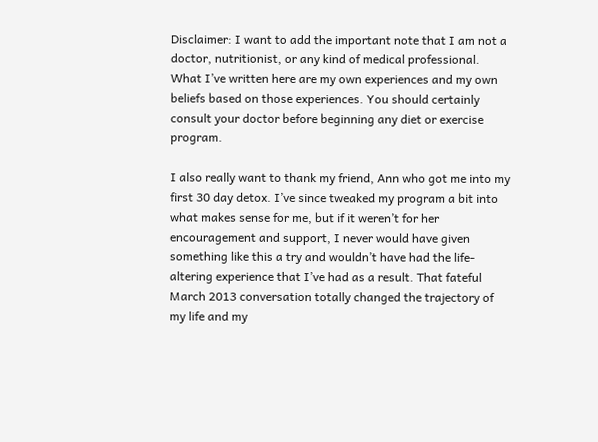Disclaimer: I want to add the important note that I am not a doctor, nutritionist, or any kind of medical professional. What I’ve written here are my own experiences and my own beliefs based on those experiences. You should certainly consult your doctor before beginning any diet or exercise program.

I also really want to thank my friend, Ann who got me into my first 30 day detox. I’ve since tweaked my program a bit into what makes sense for me, but if it weren’t for her encouragement and support, I never would have given something like this a try and wouldn’t have had the life-altering experience that I’ve had as a result. That fateful March 2013 conversation totally changed the trajectory of my life and my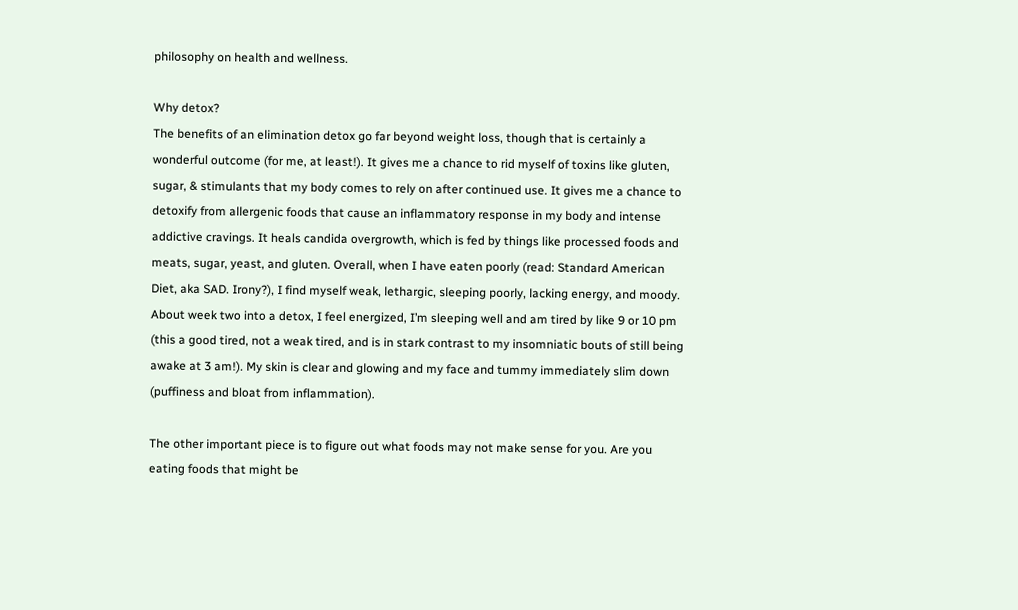philosophy on health and wellness.

Why detox?
The benefits of an elimination detox go far beyond weight loss, though that is certainly a wonderful outcome (for me, at least!). It gives me a chance to rid myself of toxins like gluten, sugar, & stimulants that my body comes to rely on after continued use. It gives me a chance to detoxify from allergenic foods that cause an inflammatory response in my body and intense addictive cravings. It heals candida overgrowth, which is fed by things like processed foods and meats, sugar, yeast, and gluten. Overall, when I have eaten poorly (read: Standard American Diet, aka SAD. Irony?), I find myself weak, lethargic, sleeping poorly, lacking energy, and moody. About week two into a detox, I feel energized, I’m sleeping well and am tired by like 9 or 10 pm (this a good tired, not a weak tired, and is in stark contrast to my insomniatic bouts of still being awake at 3 am!). My skin is clear and glowing and my face and tummy immediately slim down (puffiness and bloat from inflammation).

The other important piece is to figure out what foods may not make sense for you. Are you eating foods that might be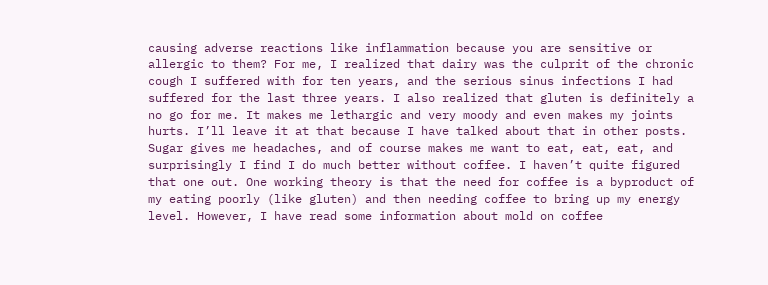causing adverse reactions like inflammation because you are sensitive or allergic to them? For me, I realized that dairy was the culprit of the chronic cough I suffered with for ten years, and the serious sinus infections I had suffered for the last three years. I also realized that gluten is definitely a no go for me. It makes me lethargic and very moody and even makes my joints hurts. I’ll leave it at that because I have talked about that in other posts. Sugar gives me headaches, and of course makes me want to eat, eat, eat, and surprisingly I find I do much better without coffee. I haven’t quite figured that one out. One working theory is that the need for coffee is a byproduct of my eating poorly (like gluten) and then needing coffee to bring up my energy level. However, I have read some information about mold on coffee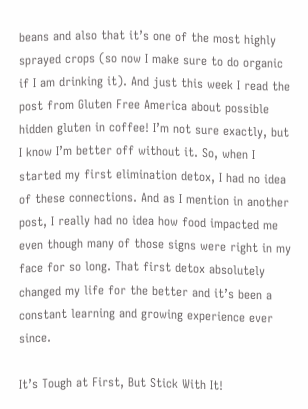beans and also that it’s one of the most highly sprayed crops (so now I make sure to do organic if I am drinking it). And just this week I read the post from Gluten Free America about possible hidden gluten in coffee! I’m not sure exactly, but I know I’m better off without it. So, when I started my first elimination detox, I had no idea of these connections. And as I mention in another post, I really had no idea how food impacted me even though many of those signs were right in my face for so long. That first detox absolutely changed my life for the better and it’s been a constant learning and growing experience ever since.

It’s Tough at First, But Stick With It!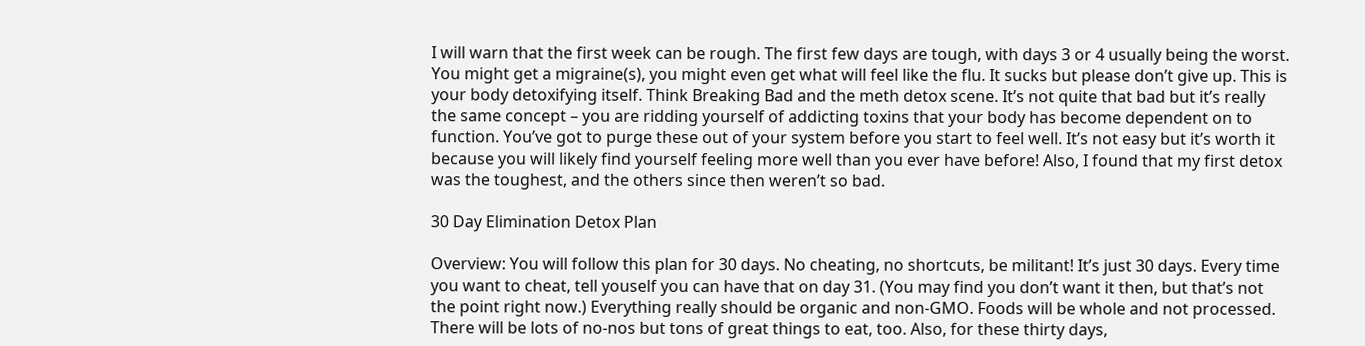I will warn that the first week can be rough. The first few days are tough, with days 3 or 4 usually being the worst. You might get a migraine(s), you might even get what will feel like the flu. It sucks but please don’t give up. This is your body detoxifying itself. Think Breaking Bad and the meth detox scene. It’s not quite that bad but it’s really the same concept – you are ridding yourself of addicting toxins that your body has become dependent on to function. You’ve got to purge these out of your system before you start to feel well. It’s not easy but it’s worth it because you will likely find yourself feeling more well than you ever have before! Also, I found that my first detox was the toughest, and the others since then weren’t so bad.

30 Day Elimination Detox Plan

Overview: You will follow this plan for 30 days. No cheating, no shortcuts, be militant! It’s just 30 days. Every time you want to cheat, tell youself you can have that on day 31. (You may find you don’t want it then, but that’s not the point right now.) Everything really should be organic and non-GMO. Foods will be whole and not processed. There will be lots of no-nos but tons of great things to eat, too. Also, for these thirty days,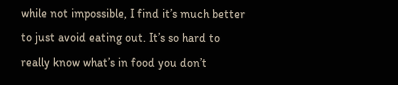while not impossible, I find it’s much better to just avoid eating out. It’s so hard to really know what’s in food you don’t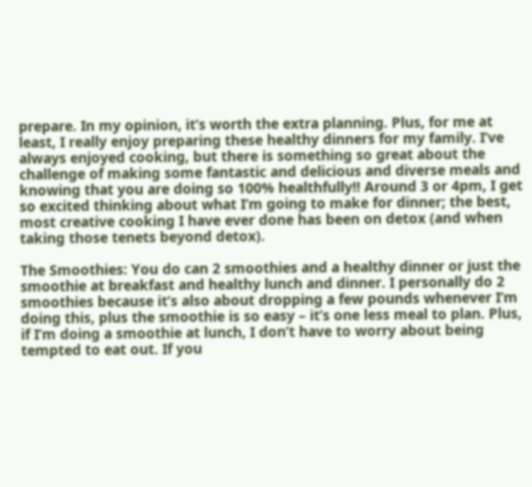prepare. In my opinion, it’s worth the extra planning. Plus, for me at least, I really enjoy preparing these healthy dinners for my family. I’ve always enjoyed cooking, but there is something so great about the challenge of making some fantastic and delicious and diverse meals and knowing that you are doing so 100% healthfully!! Around 3 or 4pm, I get so excited thinking about what I’m going to make for dinner; the best, most creative cooking I have ever done has been on detox (and when taking those tenets beyond detox).

The Smoothies: You do can 2 smoothies and a healthy dinner or just the smoothie at breakfast and healthy lunch and dinner. I personally do 2 smoothies because it’s also about dropping a few pounds whenever I’m doing this, plus the smoothie is so easy – it’s one less meal to plan. Plus, if I’m doing a smoothie at lunch, I don’t have to worry about being tempted to eat out. If you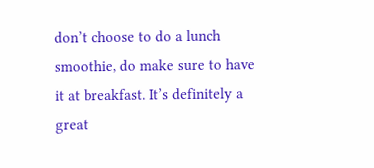don’t choose to do a lunch smoothie, do make sure to have it at breakfast. It’s definitely a great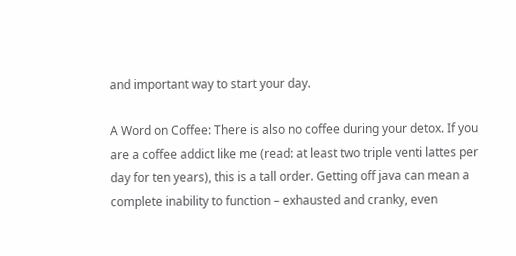and important way to start your day.

A Word on Coffee: There is also no coffee during your detox. If you are a coffee addict like me (read: at least two triple venti lattes per day for ten years), this is a tall order. Getting off java can mean a complete inability to function – exhausted and cranky, even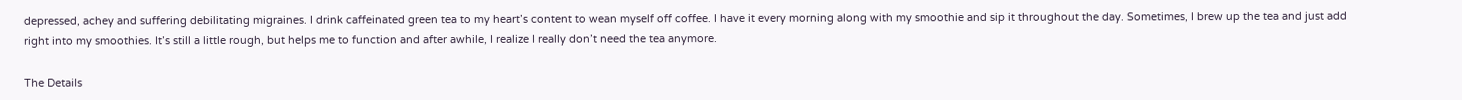depressed, achey and suffering debilitating migraines. I drink caffeinated green tea to my heart’s content to wean myself off coffee. I have it every morning along with my smoothie and sip it throughout the day. Sometimes, I brew up the tea and just add right into my smoothies. It’s still a little rough, but helps me to function and after awhile, I realize I really don’t need the tea anymore.

The Details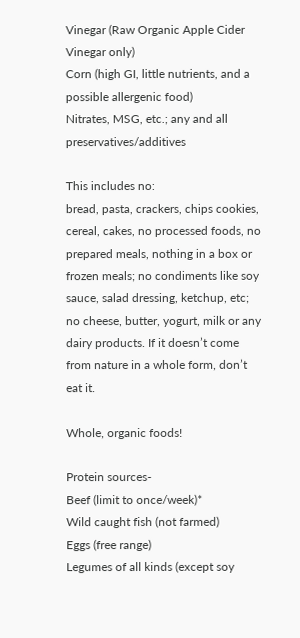Vinegar (Raw Organic Apple Cider Vinegar only)
Corn (high GI, little nutrients, and a possible allergenic food)
Nitrates, MSG, etc.; any and all preservatives/additives

This includes no:
bread, pasta, crackers, chips cookies, cereal, cakes, no processed foods, no prepared meals, nothing in a box or frozen meals; no condiments like soy sauce, salad dressing, ketchup, etc; no cheese, butter, yogurt, milk or any dairy products. If it doesn’t come from nature in a whole form, don’t eat it.

Whole, organic foods!

Protein sources-
Beef (limit to once/week)*
Wild caught fish (not farmed)
Eggs (free range)
Legumes of all kinds (except soy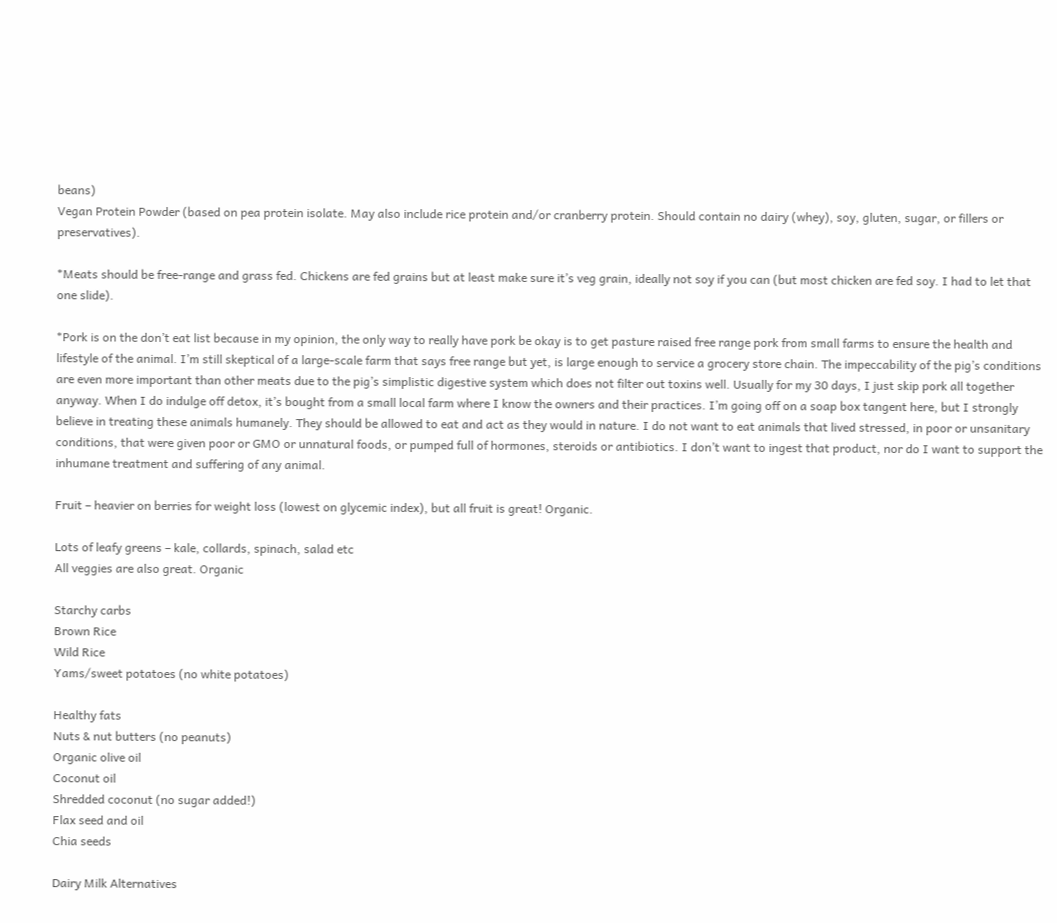beans)
Vegan Protein Powder (based on pea protein isolate. May also include rice protein and/or cranberry protein. Should contain no dairy (whey), soy, gluten, sugar, or fillers or preservatives).

*Meats should be free-range and grass fed. Chickens are fed grains but at least make sure it’s veg grain, ideally not soy if you can (but most chicken are fed soy. I had to let that one slide).

*Pork is on the don’t eat list because in my opinion, the only way to really have pork be okay is to get pasture raised free range pork from small farms to ensure the health and lifestyle of the animal. I’m still skeptical of a large-scale farm that says free range but yet, is large enough to service a grocery store chain. The impeccability of the pig’s conditions are even more important than other meats due to the pig’s simplistic digestive system which does not filter out toxins well. Usually for my 30 days, I just skip pork all together anyway. When I do indulge off detox, it’s bought from a small local farm where I know the owners and their practices. I’m going off on a soap box tangent here, but I strongly believe in treating these animals humanely. They should be allowed to eat and act as they would in nature. I do not want to eat animals that lived stressed, in poor or unsanitary conditions, that were given poor or GMO or unnatural foods, or pumped full of hormones, steroids or antibiotics. I don’t want to ingest that product, nor do I want to support the inhumane treatment and suffering of any animal.

Fruit – heavier on berries for weight loss (lowest on glycemic index), but all fruit is great! Organic.

Lots of leafy greens – kale, collards, spinach, salad etc
All veggies are also great. Organic

Starchy carbs
Brown Rice
Wild Rice
Yams/sweet potatoes (no white potatoes)

Healthy fats
Nuts & nut butters (no peanuts)
Organic olive oil
Coconut oil
Shredded coconut (no sugar added!)
Flax seed and oil
Chia seeds

Dairy Milk Alternatives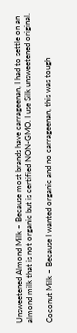Unsweetened Almond Milk – Because most brands have carrageenan, I had to settle on an almond milk that is not organic but is certified NON-GMO. I use Silk unsweetened original.

Coconut Milk – Because I wanted organic and no carrageenan, this was tough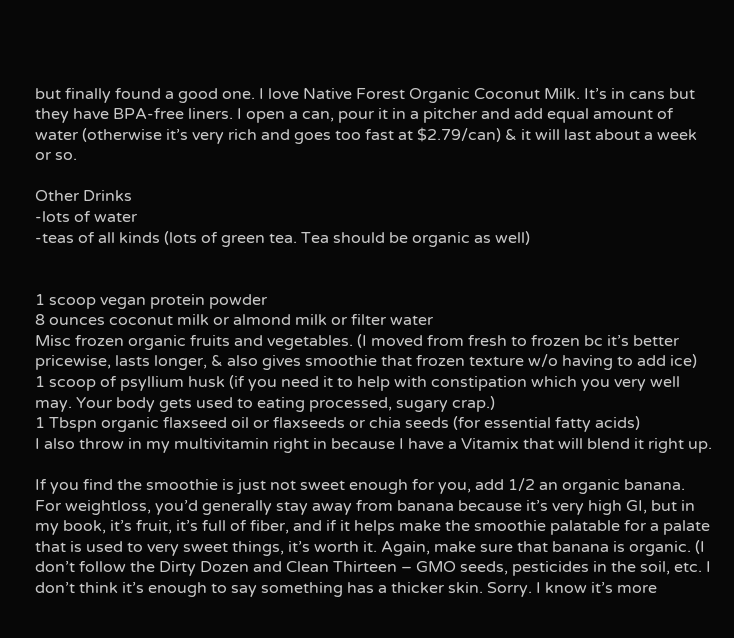but finally found a good one. I love Native Forest Organic Coconut Milk. It’s in cans but they have BPA-free liners. I open a can, pour it in a pitcher and add equal amount of water (otherwise it’s very rich and goes too fast at $2.79/can) & it will last about a week or so.

Other Drinks
-lots of water
-teas of all kinds (lots of green tea. Tea should be organic as well)


1 scoop vegan protein powder
8 ounces coconut milk or almond milk or filter water
Misc frozen organic fruits and vegetables. (I moved from fresh to frozen bc it’s better pricewise, lasts longer, & also gives smoothie that frozen texture w/o having to add ice)
1 scoop of psyllium husk (if you need it to help with constipation which you very well may. Your body gets used to eating processed, sugary crap.)
1 Tbspn organic flaxseed oil or flaxseeds or chia seeds (for essential fatty acids)
I also throw in my multivitamin right in because I have a Vitamix that will blend it right up.

If you find the smoothie is just not sweet enough for you, add 1/2 an organic banana. For weightloss, you’d generally stay away from banana because it’s very high GI, but in my book, it’s fruit, it’s full of fiber, and if it helps make the smoothie palatable for a palate that is used to very sweet things, it’s worth it. Again, make sure that banana is organic. (I don’t follow the Dirty Dozen and Clean Thirteen – GMO seeds, pesticides in the soil, etc. I don’t think it’s enough to say something has a thicker skin. Sorry. I know it’s more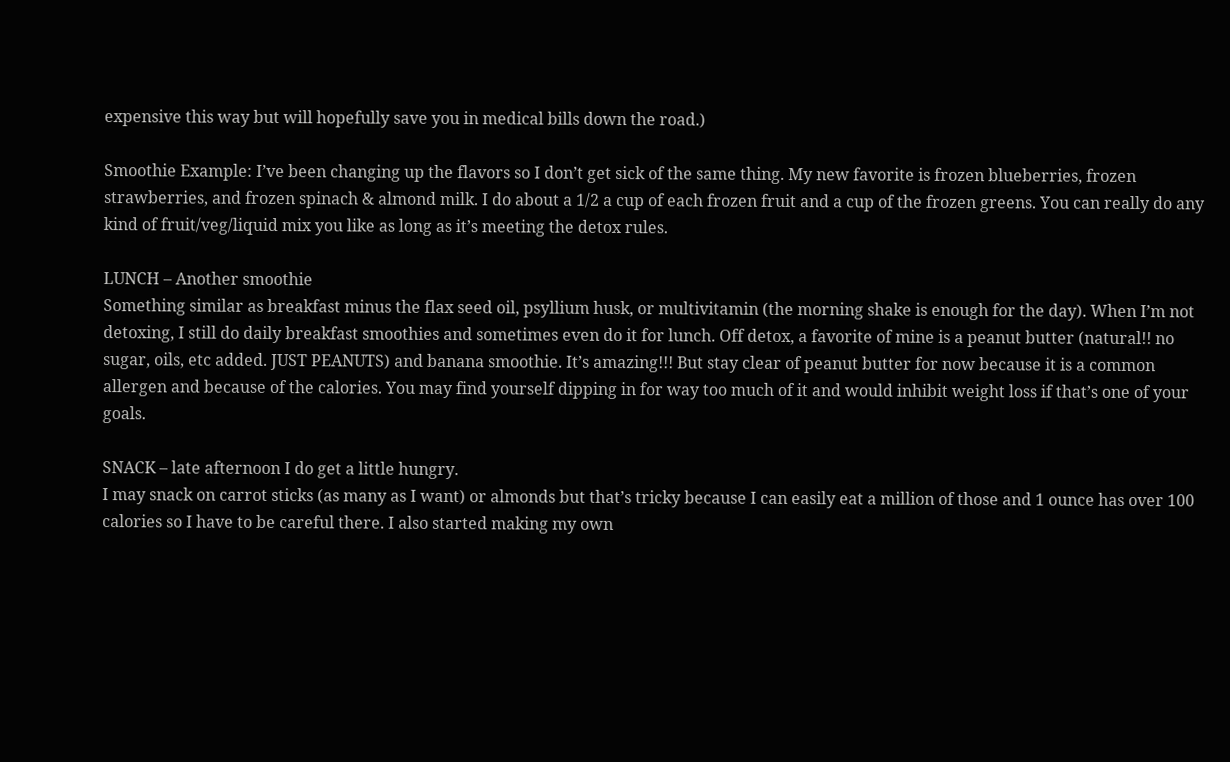expensive this way but will hopefully save you in medical bills down the road.)

Smoothie Example: I’ve been changing up the flavors so I don’t get sick of the same thing. My new favorite is frozen blueberries, frozen strawberries, and frozen spinach & almond milk. I do about a 1/2 a cup of each frozen fruit and a cup of the frozen greens. You can really do any kind of fruit/veg/liquid mix you like as long as it’s meeting the detox rules.

LUNCH – Another smoothie
Something similar as breakfast minus the flax seed oil, psyllium husk, or multivitamin (the morning shake is enough for the day). When I’m not detoxing, I still do daily breakfast smoothies and sometimes even do it for lunch. Off detox, a favorite of mine is a peanut butter (natural!! no sugar, oils, etc added. JUST PEANUTS) and banana smoothie. It’s amazing!!! But stay clear of peanut butter for now because it is a common allergen and because of the calories. You may find yourself dipping in for way too much of it and would inhibit weight loss if that’s one of your goals.

SNACK – late afternoon I do get a little hungry.
I may snack on carrot sticks (as many as I want) or almonds but that’s tricky because I can easily eat a million of those and 1 ounce has over 100 calories so I have to be careful there. I also started making my own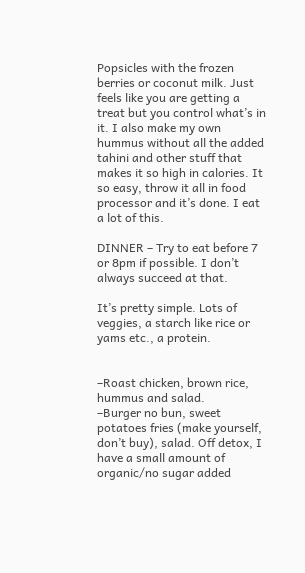Popsicles with the frozen berries or coconut milk. Just feels like you are getting a treat but you control what’s in it. I also make my own hummus without all the added tahini and other stuff that makes it so high in calories. It so easy, throw it all in food processor and it’s done. I eat a lot of this.

DINNER – Try to eat before 7 or 8pm if possible. I don’t always succeed at that.

It’s pretty simple. Lots of veggies, a starch like rice or yams etc., a protein.


–Roast chicken, brown rice, hummus and salad.
–Burger no bun, sweet potatoes fries (make yourself, don’t buy), salad. Off detox, I have a small amount of organic/no sugar added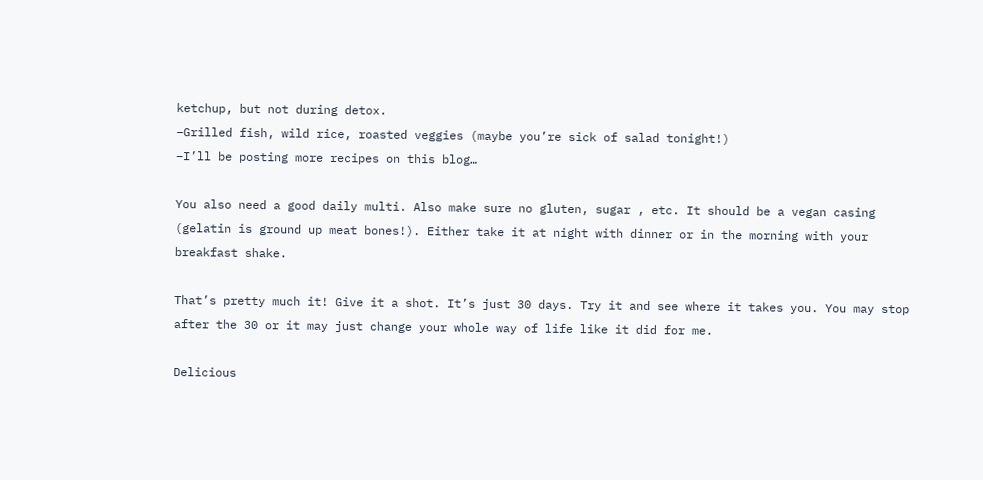ketchup, but not during detox.
–Grilled fish, wild rice, roasted veggies (maybe you’re sick of salad tonight!)
–I’ll be posting more recipes on this blog…

You also need a good daily multi. Also make sure no gluten, sugar , etc. It should be a vegan casing (gelatin is ground up meat bones!). Either take it at night with dinner or in the morning with your breakfast shake.

That’s pretty much it! Give it a shot. It’s just 30 days. Try it and see where it takes you. You may stop after the 30 or it may just change your whole way of life like it did for me.

Delicious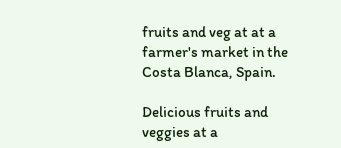fruits and veg at at a farmer's market in the Costa Blanca, Spain.

Delicious fruits and veggies at a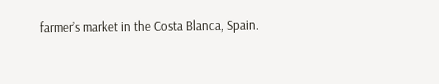farmer’s market in the Costa Blanca, Spain.